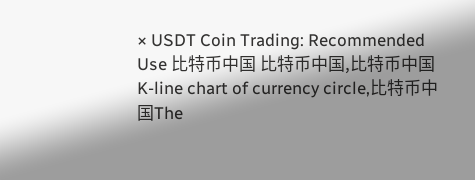× USDT Coin Trading: Recommended Use 比特币中国 比特币中国,比特币中国K-line chart of currency circle,比特币中国The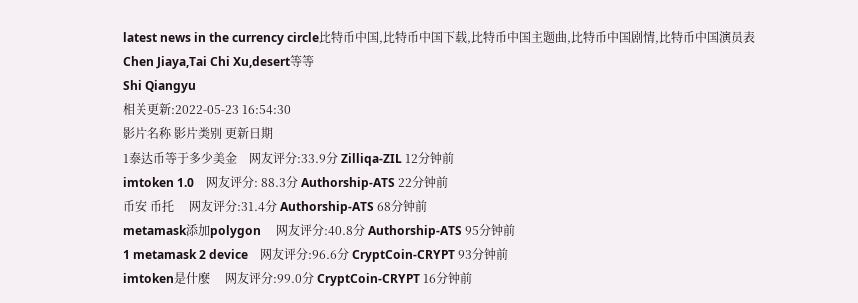latest news in the currency circle比特币中国,比特币中国下载,比特币中国主题曲,比特币中国剧情,比特币中国演员表
Chen Jiaya,Tai Chi Xu,desert等等
Shi Qiangyu
相关更新:2022-05-23 16:54:30
影片名称 影片类别 更新日期
1泰达币等于多少美金    网友评分:33.9分 Zilliqa-ZIL 12分钟前
imtoken 1.0    网友评分: 88.3分 Authorship-ATS 22分钟前
币安 币托     网友评分:31.4分 Authorship-ATS 68分钟前
metamask添加polygon     网友评分:40.8分 Authorship-ATS 95分钟前
1 metamask 2 device    网友评分:96.6分 CryptCoin-CRYPT 93分钟前
imtoken是什麼     网友评分:99.0分 CryptCoin-CRYPT 16分钟前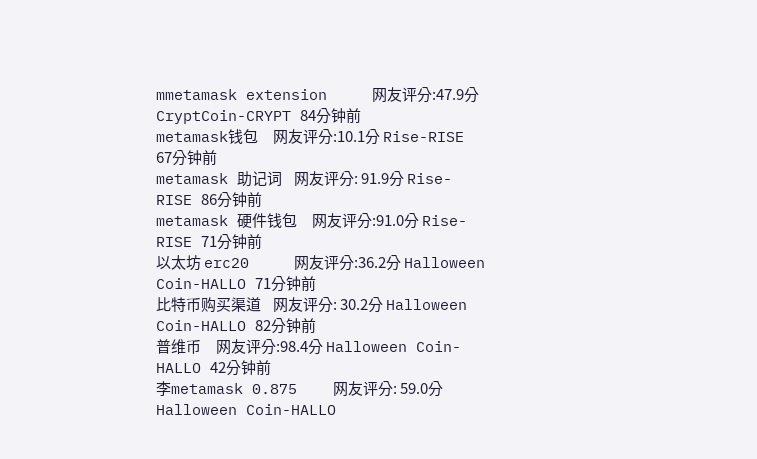mmetamask extension     网友评分:47.9分 CryptCoin-CRYPT 84分钟前
metamask钱包     网友评分:10.1分 Rise-RISE 67分钟前
metamask 助记词    网友评分: 91.9分 Rise-RISE 86分钟前
metamask 硬件钱包     网友评分:91.0分 Rise-RISE 71分钟前
以太坊 erc20     网友评分:36.2分 Halloween Coin-HALLO 71分钟前
比特币购买渠道    网友评分: 30.2分 Halloween Coin-HALLO 82分钟前
普维币     网友评分:98.4分 Halloween Coin-HALLO 42分钟前
李metamask 0.875    网友评分: 59.0分 Halloween Coin-HALLO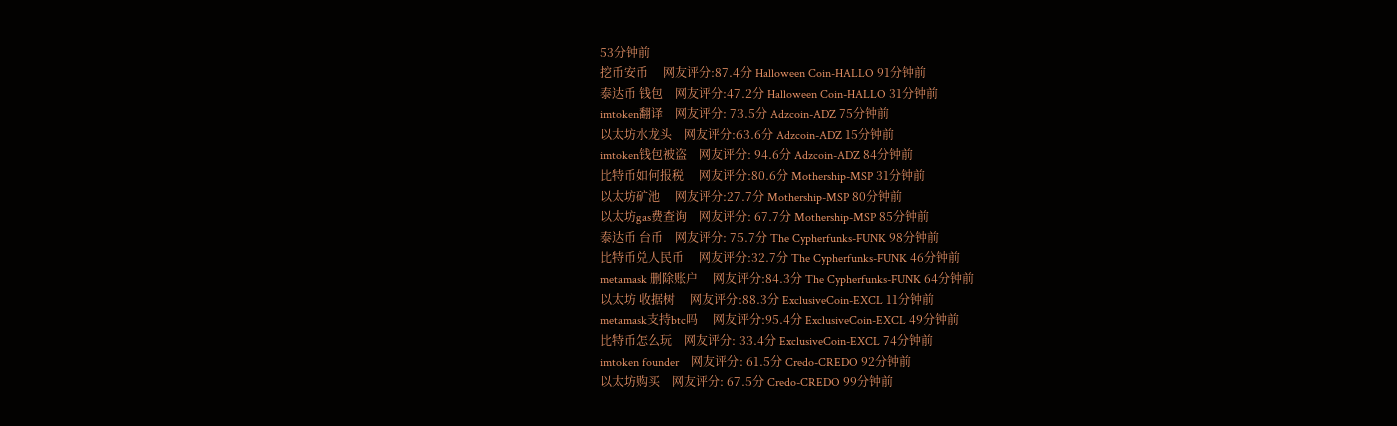53分钟前
挖币安币     网友评分:87.4分 Halloween Coin-HALLO 91分钟前
泰达币 钱包    网友评分:47.2分 Halloween Coin-HALLO 31分钟前
imtoken翻译    网友评分: 73.5分 Adzcoin-ADZ 75分钟前
以太坊水龙头    网友评分:63.6分 Adzcoin-ADZ 15分钟前
imtoken钱包被盗    网友评分: 94.6分 Adzcoin-ADZ 84分钟前
比特币如何报税     网友评分:80.6分 Mothership-MSP 31分钟前
以太坊矿池     网友评分:27.7分 Mothership-MSP 80分钟前
以太坊gas费查询    网友评分: 67.7分 Mothership-MSP 85分钟前
泰达币 台币    网友评分: 75.7分 The Cypherfunks-FUNK 98分钟前
比特币兑人民币     网友评分:32.7分 The Cypherfunks-FUNK 46分钟前
metamask 删除账户     网友评分:84.3分 The Cypherfunks-FUNK 64分钟前
以太坊 收据树     网友评分:88.3分 ExclusiveCoin-EXCL 11分钟前
metamask支持btc吗     网友评分:95.4分 ExclusiveCoin-EXCL 49分钟前
比特币怎么玩    网友评分: 33.4分 ExclusiveCoin-EXCL 74分钟前
imtoken founder    网友评分: 61.5分 Credo-CREDO 92分钟前
以太坊购买    网友评分: 67.5分 Credo-CREDO 99分钟前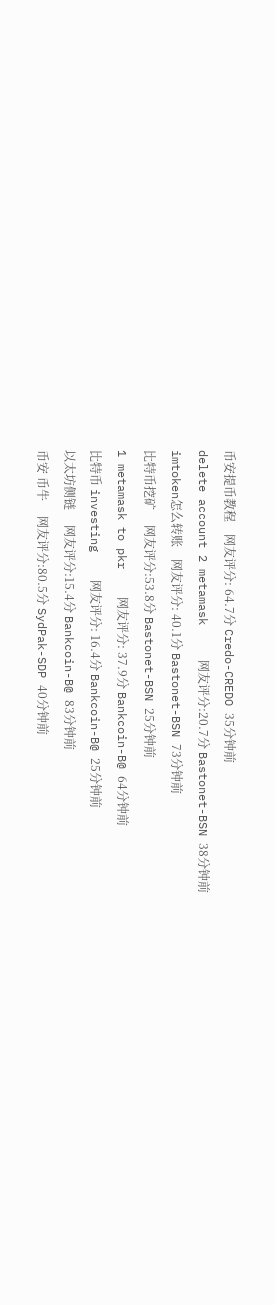币安提币教程    网友评分: 64.7分 Credo-CREDO 35分钟前
delete account 2 metamask     网友评分:20.7分 Bastonet-BSN 38分钟前
imtoken怎么转账    网友评分: 40.1分 Bastonet-BSN 73分钟前
比特币挖矿     网友评分:53.8分 Bastonet-BSN 25分钟前
1 metamask to pkr    网友评分: 37.9分 Bankcoin-B@ 64分钟前
比特币 investing    网友评分: 16.4分 Bankcoin-B@ 25分钟前
以太坊侧链     网友评分:15.4分 Bankcoin-B@ 83分钟前
币安 币牛     网友评分:80.5分 SydPak-SDP 40分钟前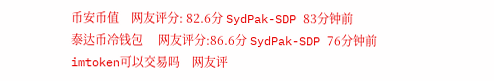币安币值    网友评分: 82.6分 SydPak-SDP 83分钟前
泰达币冷钱包     网友评分:86.6分 SydPak-SDP 76分钟前
imtoken可以交易吗    网友评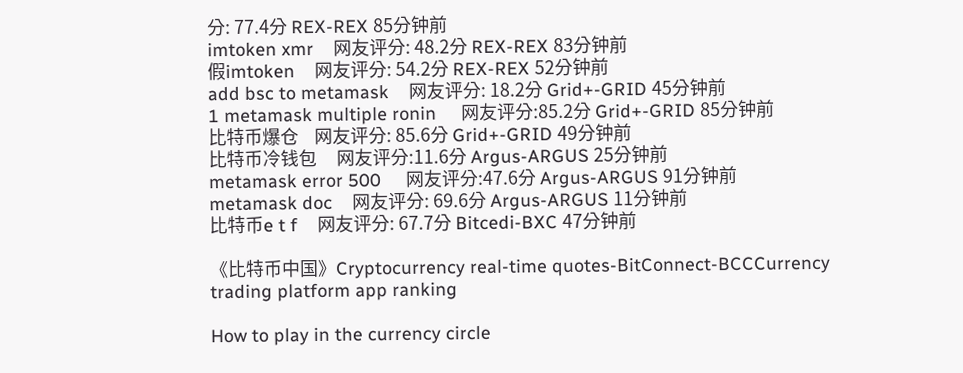分: 77.4分 REX-REX 85分钟前
imtoken xmr    网友评分: 48.2分 REX-REX 83分钟前
假imtoken    网友评分: 54.2分 REX-REX 52分钟前
add bsc to metamask    网友评分: 18.2分 Grid+-GRID 45分钟前
1 metamask multiple ronin     网友评分:85.2分 Grid+-GRID 85分钟前
比特币爆仓    网友评分: 85.6分 Grid+-GRID 49分钟前
比特币冷钱包     网友评分:11.6分 Argus-ARGUS 25分钟前
metamask error 500     网友评分:47.6分 Argus-ARGUS 91分钟前
metamask doc    网友评分: 69.6分 Argus-ARGUS 11分钟前
比特币e t f    网友评分: 67.7分 Bitcedi-BXC 47分钟前

《比特币中国》Cryptocurrency real-time quotes-BitConnect-BCCCurrency trading platform app ranking

How to play in the currency circle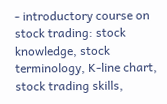- introductory course on stock trading: stock knowledge, stock terminology, K-line chart, stock trading skills,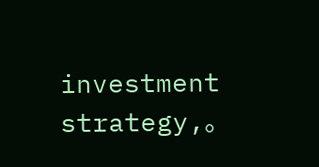investment strategy,。